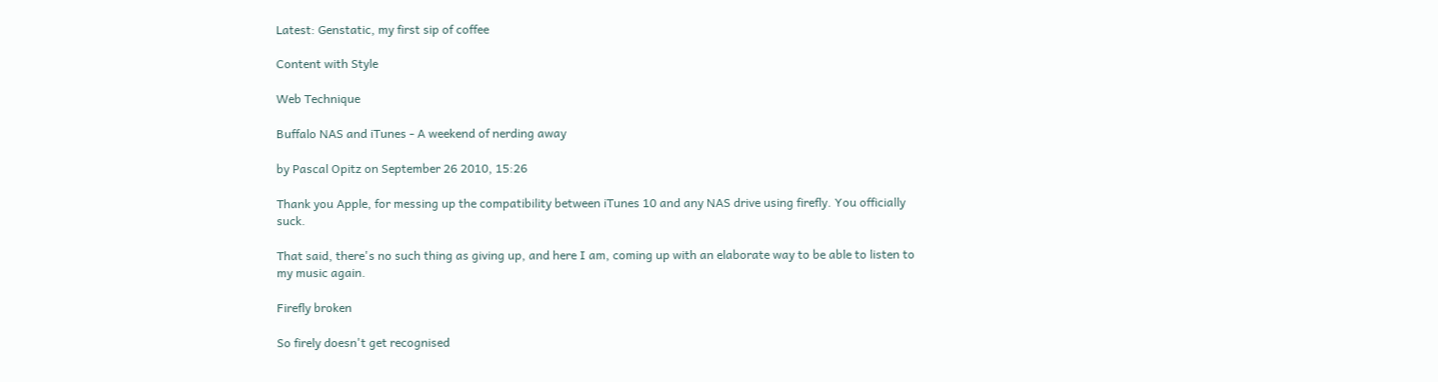Latest: Genstatic, my first sip of coffee

Content with Style

Web Technique

Buffalo NAS and iTunes - A weekend of nerding away

by Pascal Opitz on September 26 2010, 15:26

Thank you Apple, for messing up the compatibility between iTunes 10 and any NAS drive using firefly. You officially suck.

That said, there's no such thing as giving up, and here I am, coming up with an elaborate way to be able to listen to my music again.

Firefly broken

So firely doesn't get recognised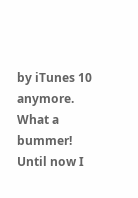by iTunes 10 anymore. What a bummer! Until now I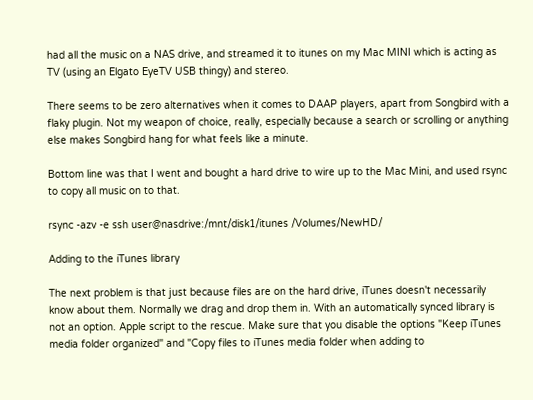had all the music on a NAS drive, and streamed it to itunes on my Mac MINI which is acting as TV (using an Elgato EyeTV USB thingy) and stereo.

There seems to be zero alternatives when it comes to DAAP players, apart from Songbird with a flaky plugin. Not my weapon of choice, really, especially because a search or scrolling or anything else makes Songbird hang for what feels like a minute.

Bottom line was that I went and bought a hard drive to wire up to the Mac Mini, and used rsync to copy all music on to that.

rsync -azv -e ssh user@nasdrive:/mnt/disk1/itunes /Volumes/NewHD/

Adding to the iTunes library

The next problem is that just because files are on the hard drive, iTunes doesn't necessarily know about them. Normally we drag and drop them in. With an automatically synced library is not an option. Apple script to the rescue. Make sure that you disable the options "Keep iTunes media folder organized" and "Copy files to iTunes media folder when adding to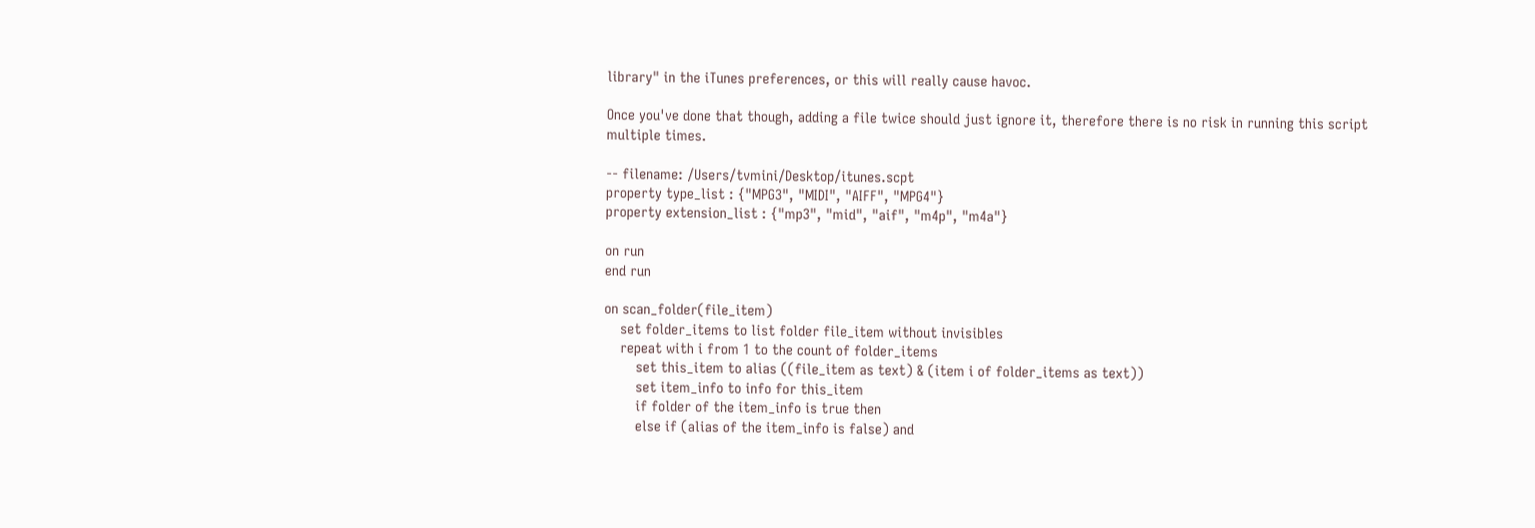library" in the iTunes preferences, or this will really cause havoc.

Once you've done that though, adding a file twice should just ignore it, therefore there is no risk in running this script multiple times.

-- filename: /Users/tvmini/Desktop/itunes.scpt
property type_list : {"MPG3", "MIDI", "AIFF", "MPG4"}
property extension_list : {"mp3", "mid", "aif", "m4p", "m4a"}

on run
end run

on scan_folder(file_item)
    set folder_items to list folder file_item without invisibles
    repeat with i from 1 to the count of folder_items
        set this_item to alias ((file_item as text) & (item i of folder_items as text))
        set item_info to info for this_item
        if folder of the item_info is true then
        else if (alias of the item_info is false) and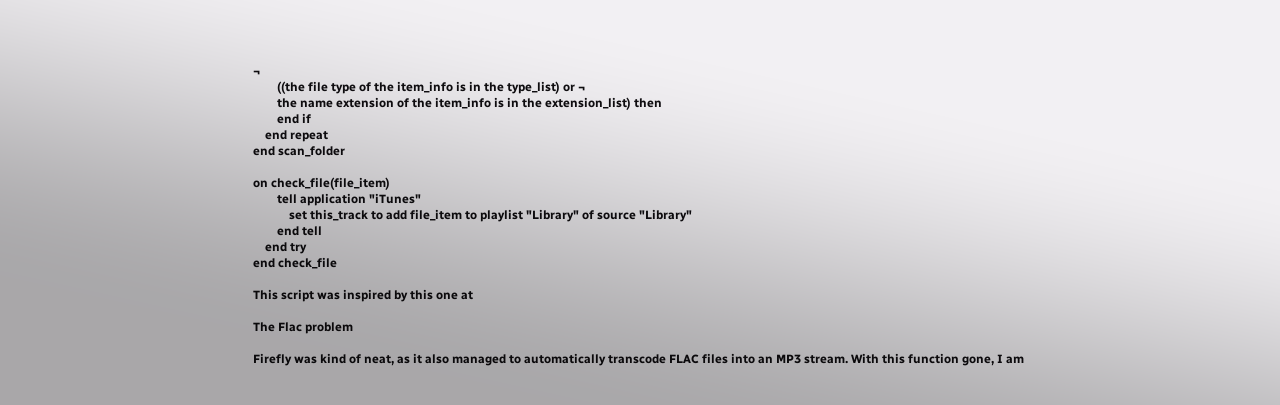¬
        ((the file type of the item_info is in the type_list) or ¬
        the name extension of the item_info is in the extension_list) then
        end if
    end repeat
end scan_folder

on check_file(file_item)
        tell application "iTunes"
            set this_track to add file_item to playlist "Library" of source "Library"
        end tell
    end try
end check_file

This script was inspired by this one at

The Flac problem

Firefly was kind of neat, as it also managed to automatically transcode FLAC files into an MP3 stream. With this function gone, I am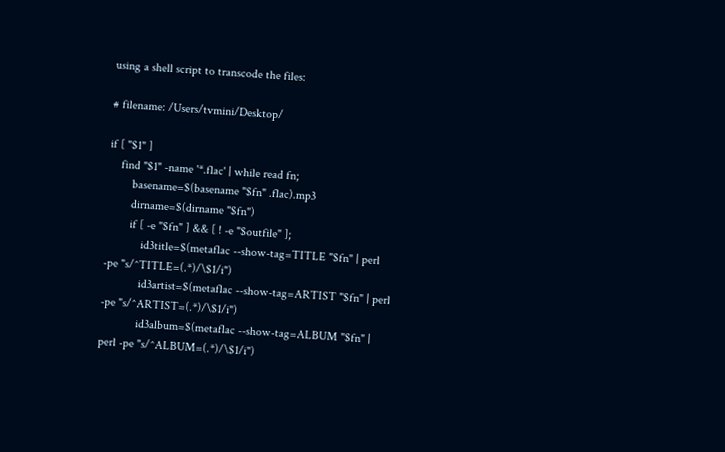using a shell script to transcode the files:

# filename: /Users/tvmini/Desktop/

if [ "$1" ]
    find "$1" -name '*.flac' | while read fn;
        basename=$(basename "$fn" .flac).mp3
        dirname=$(dirname "$fn")
        if [ -e "$fn" ] && [ ! -e "$outfile" ];
            id3title=$(metaflac --show-tag=TITLE "$fn" | perl -pe "s/^TITLE=(.*)/\$1/i")
            id3artist=$(metaflac --show-tag=ARTIST "$fn" | perl -pe "s/^ARTIST=(.*)/\$1/i")
            id3album=$(metaflac --show-tag=ALBUM "$fn" | perl -pe "s/^ALBUM=(.*)/\$1/i")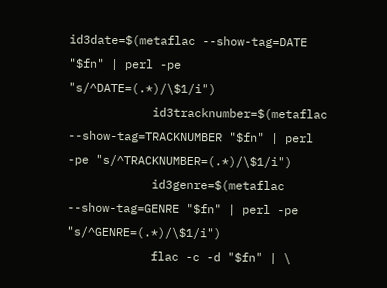id3date=$(metaflac --show-tag=DATE "$fn" | perl -pe "s/^DATE=(.*)/\$1/i")
            id3tracknumber=$(metaflac --show-tag=TRACKNUMBER "$fn" | perl -pe "s/^TRACKNUMBER=(.*)/\$1/i")
            id3genre=$(metaflac --show-tag=GENRE "$fn" | perl -pe "s/^GENRE=(.*)/\$1/i")
            flac -c -d "$fn" | \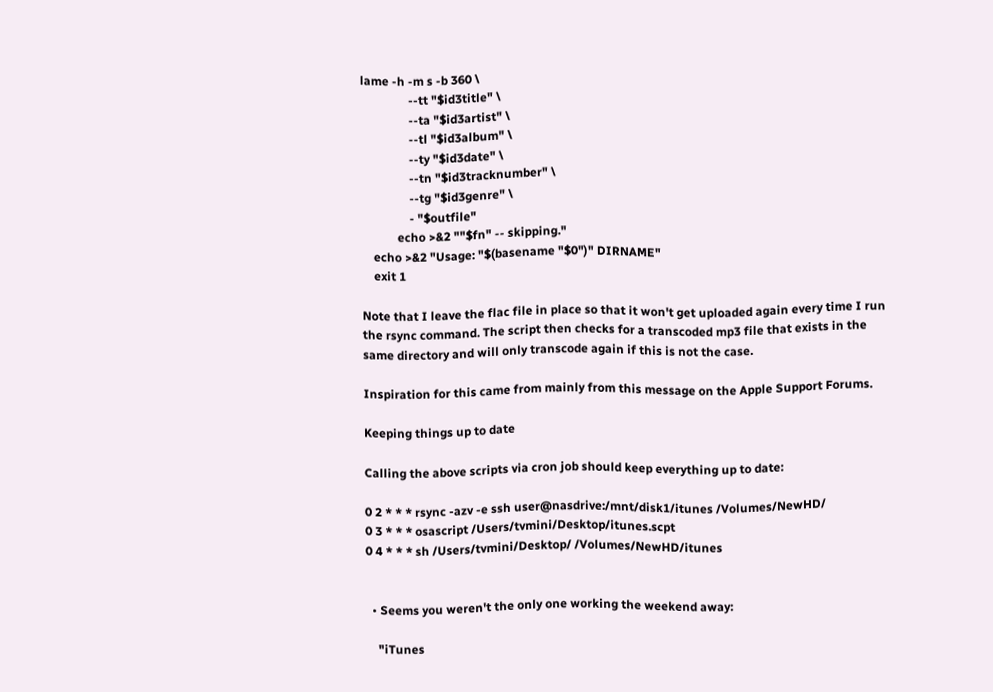lame -h -m s -b 360 \
                --tt "$id3title" \
                --ta "$id3artist" \
                --tl "$id3album" \
                --ty "$id3date" \
                --tn "$id3tracknumber" \
                --tg "$id3genre" \
                - "$outfile"
            echo >&2 ""$fn" -- skipping."
    echo >&2 "Usage: "$(basename "$0")" DIRNAME"
    exit 1

Note that I leave the flac file in place so that it won't get uploaded again every time I run the rsync command. The script then checks for a transcoded mp3 file that exists in the same directory and will only transcode again if this is not the case.

Inspiration for this came from mainly from this message on the Apple Support Forums.

Keeping things up to date

Calling the above scripts via cron job should keep everything up to date:

0 2 * * * rsync -azv -e ssh user@nasdrive:/mnt/disk1/itunes /Volumes/NewHD/
0 3 * * * osascript /Users/tvmini/Desktop/itunes.scpt
0 4 * * * sh /Users/tvmini/Desktop/ /Volumes/NewHD/itunes


  • Seems you weren't the only one working the weekend away:

    "iTunes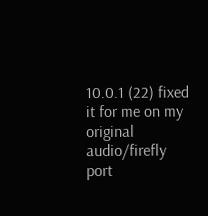10.0.1 (22) fixed it for me on my original audio/firefly port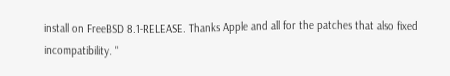install on FreeBSD 8.1-RELEASE. Thanks Apple and all for the patches that also fixed incompatibility. "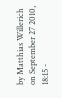by Matthias Willerich on September 27 2010, 18:15 -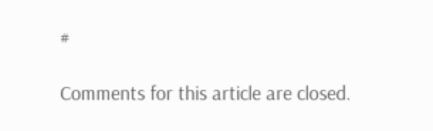#

Comments for this article are closed.